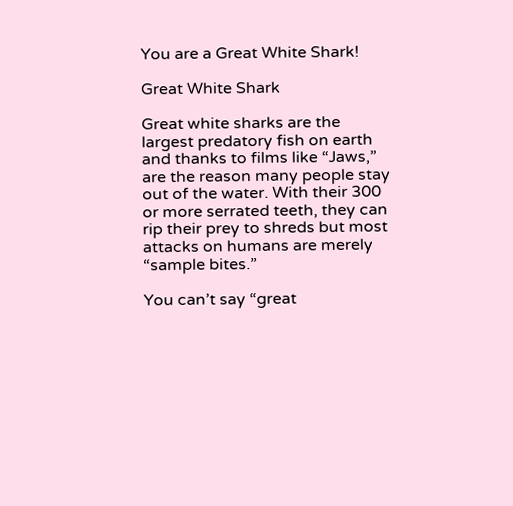You are a Great White Shark!

Great White Shark

Great white sharks are the largest predatory fish on earth and thanks to films like “Jaws,” are the reason many people stay out of the water. With their 300 or more serrated teeth, they can rip their prey to shreds but most attacks on humans are merely “sample bites.”

You can’t say “great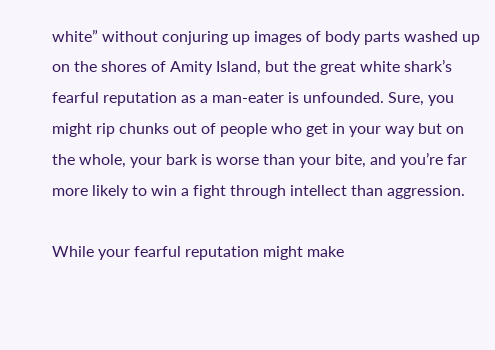white” without conjuring up images of body parts washed up on the shores of Amity Island, but the great white shark’s fearful reputation as a man-eater is unfounded. Sure, you might rip chunks out of people who get in your way but on the whole, your bark is worse than your bite, and you’re far more likely to win a fight through intellect than aggression.

While your fearful reputation might make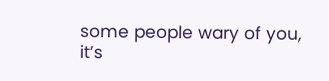some people wary of you, it’s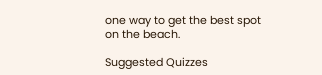one way to get the best spot on the beach.

Suggested Quizzes